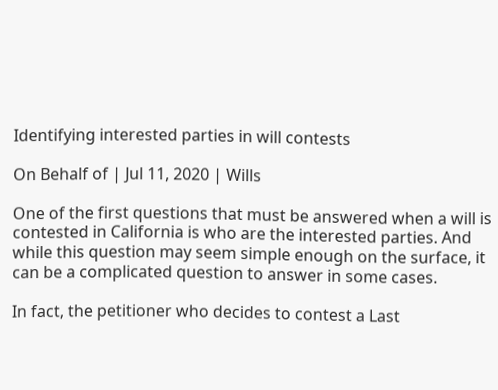Identifying interested parties in will contests

On Behalf of | Jul 11, 2020 | Wills

One of the first questions that must be answered when a will is contested in California is who are the interested parties. And while this question may seem simple enough on the surface, it can be a complicated question to answer in some cases.

In fact, the petitioner who decides to contest a Last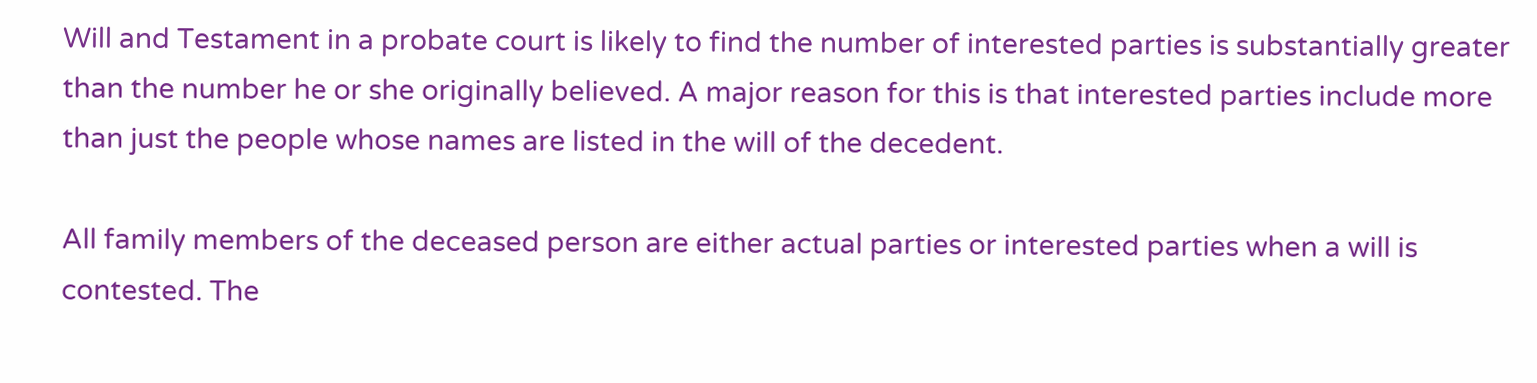Will and Testament in a probate court is likely to find the number of interested parties is substantially greater than the number he or she originally believed. A major reason for this is that interested parties include more than just the people whose names are listed in the will of the decedent.

All family members of the deceased person are either actual parties or interested parties when a will is contested. The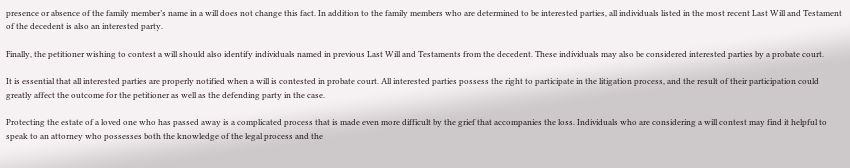presence or absence of the family member’s name in a will does not change this fact. In addition to the family members who are determined to be interested parties, all individuals listed in the most recent Last Will and Testament of the decedent is also an interested party.

Finally, the petitioner wishing to contest a will should also identify individuals named in previous Last Will and Testaments from the decedent. These individuals may also be considered interested parties by a probate court.

It is essential that all interested parties are properly notified when a will is contested in probate court. All interested parties possess the right to participate in the litigation process, and the result of their participation could greatly affect the outcome for the petitioner as well as the defending party in the case.

Protecting the estate of a loved one who has passed away is a complicated process that is made even more difficult by the grief that accompanies the loss. Individuals who are considering a will contest may find it helpful to speak to an attorney who possesses both the knowledge of the legal process and the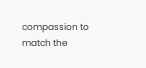compassion to match the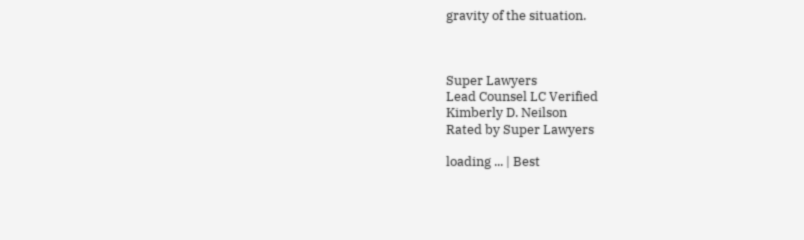gravity of the situation.



Super Lawyers
Lead Counsel LC Verified
Kimberly D. Neilson
Rated by Super Lawyers

loading ... | Best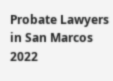Probate Lawyers in San Marcos 2022